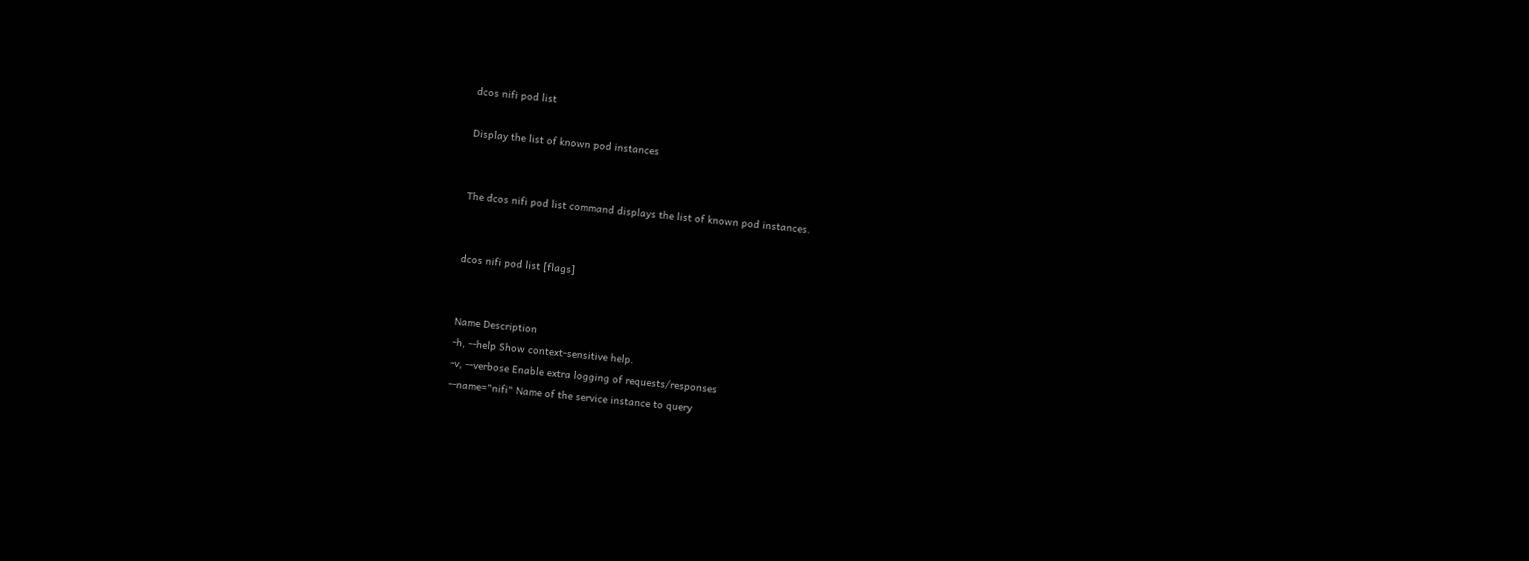dcos nifi pod list

Display the list of known pod instances


The dcos nifi pod list command displays the list of known pod instances.


dcos nifi pod list [flags]


Name Description
-h, --help Show context-sensitive help.
-v, --verbose Enable extra logging of requests/responses
--name="nifi" Name of the service instance to query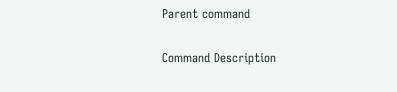Parent command

Command Description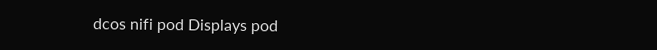dcos nifi pod Displays pod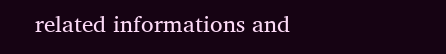related informations and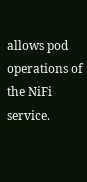allows pod operations of the NiFi service.